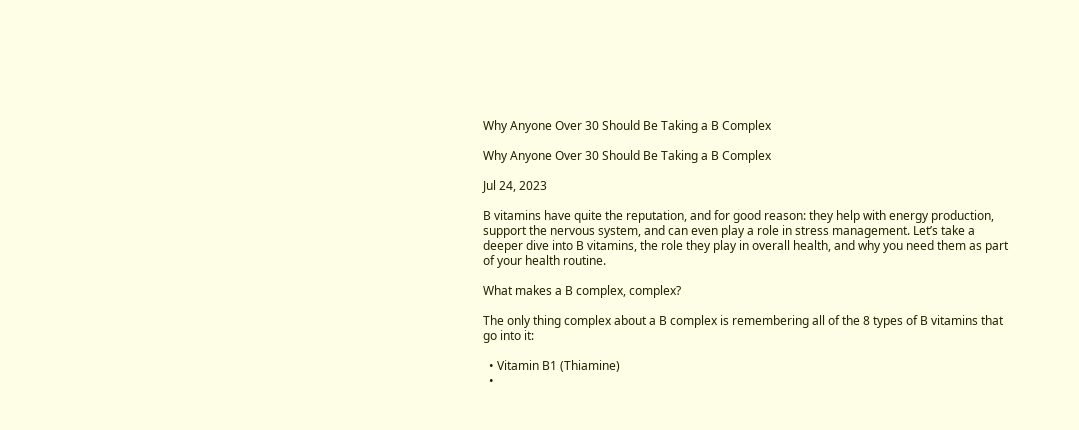Why Anyone Over 30 Should Be Taking a B Complex

Why Anyone Over 30 Should Be Taking a B Complex

Jul 24, 2023

B vitamins have quite the reputation, and for good reason: they help with energy production, support the nervous system, and can even play a role in stress management. Let’s take a deeper dive into B vitamins, the role they play in overall health, and why you need them as part of your health routine.

What makes a B complex, complex?

The only thing complex about a B complex is remembering all of the 8 types of B vitamins that go into it:

  • Vitamin B1 (Thiamine)
  •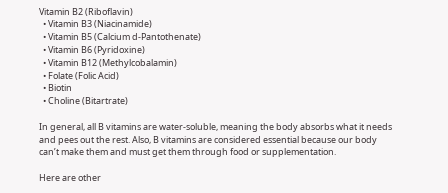Vitamin B2 (Riboflavin)
  • Vitamin B3 (Niacinamide)
  • Vitamin B5 (Calcium d-Pantothenate)
  • Vitamin B6 (Pyridoxine)
  • Vitamin B12 (Methylcobalamin)
  • Folate (Folic Acid)
  • Biotin
  • Choline (Bitartrate)

In general, all B vitamins are water-soluble, meaning the body absorbs what it needs and pees out the rest. Also, B vitamins are considered essential because our body can’t make them and must get them through food or supplementation.

Here are other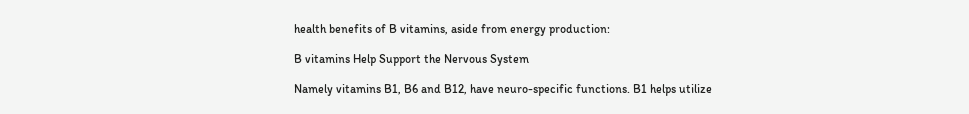health benefits of B vitamins, aside from energy production:

B vitamins Help Support the Nervous System

Namely vitamins B1, B6 and B12, have neuro-specific functions. B1 helps utilize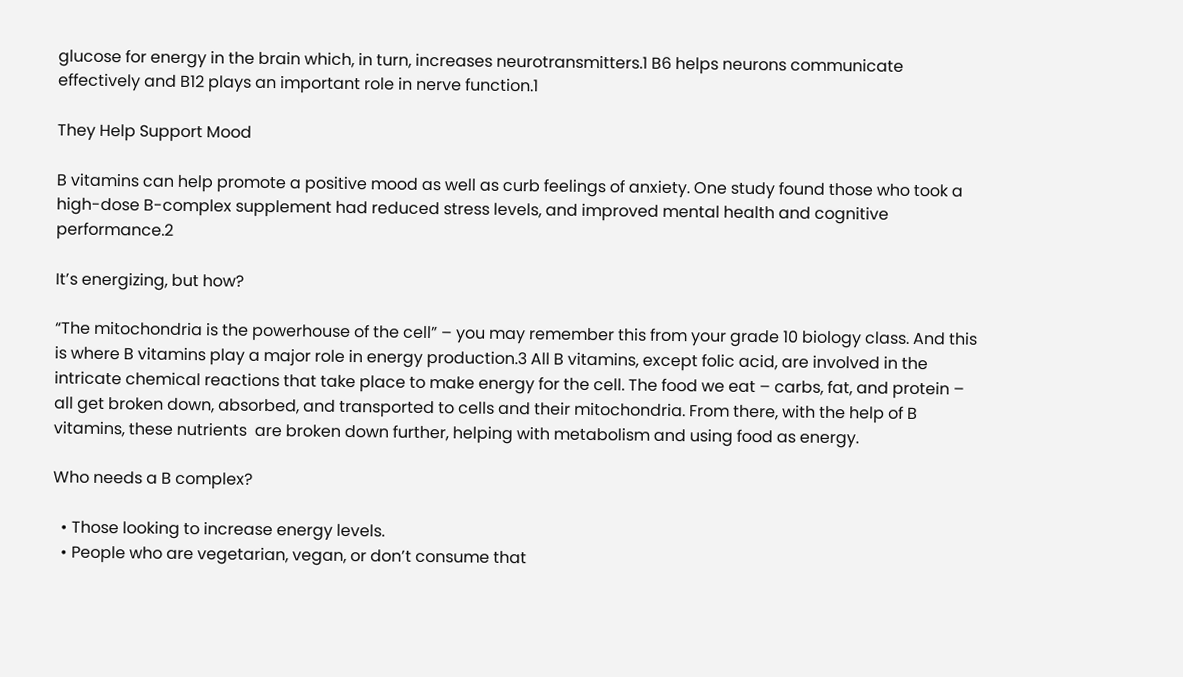glucose for energy in the brain which, in turn, increases neurotransmitters.1 B6 helps neurons communicate effectively and B12 plays an important role in nerve function.1

They Help Support Mood

B vitamins can help promote a positive mood as well as curb feelings of anxiety. One study found those who took a high-dose B-complex supplement had reduced stress levels, and improved mental health and cognitive performance.2

It’s energizing, but how?

“The mitochondria is the powerhouse of the cell” – you may remember this from your grade 10 biology class. And this is where B vitamins play a major role in energy production.3 All B vitamins, except folic acid, are involved in the intricate chemical reactions that take place to make energy for the cell. The food we eat – carbs, fat, and protein – all get broken down, absorbed, and transported to cells and their mitochondria. From there, with the help of B vitamins, these nutrients  are broken down further, helping with metabolism and using food as energy.

Who needs a B complex?

  • Those looking to increase energy levels.
  • People who are vegetarian, vegan, or don’t consume that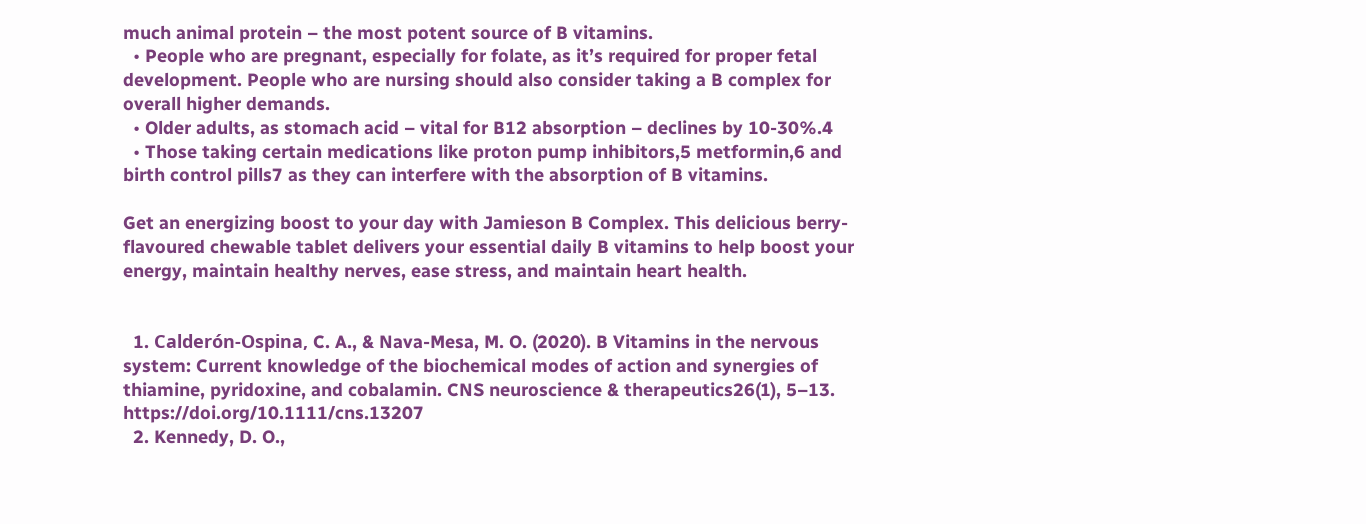much animal protein – the most potent source of B vitamins.
  • People who are pregnant, especially for folate, as it’s required for proper fetal development. People who are nursing should also consider taking a B complex for overall higher demands.
  • Older adults, as stomach acid – vital for B12 absorption – declines by 10-30%.4
  • Those taking certain medications like proton pump inhibitors,5 metformin,6 and birth control pills7 as they can interfere with the absorption of B vitamins.

Get an energizing boost to your day with Jamieson B Complex. This delicious berry-flavoured chewable tablet delivers your essential daily B vitamins to help boost your energy, maintain healthy nerves, ease stress, and maintain heart health.


  1. Calderón-Ospina, C. A., & Nava-Mesa, M. O. (2020). B Vitamins in the nervous system: Current knowledge of the biochemical modes of action and synergies of thiamine, pyridoxine, and cobalamin. CNS neuroscience & therapeutics26(1), 5–13. https://doi.org/10.1111/cns.13207
  2. Kennedy, D. O.,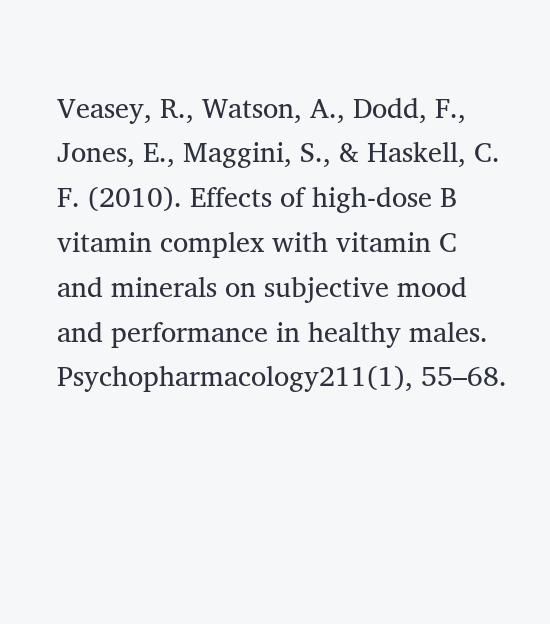Veasey, R., Watson, A., Dodd, F., Jones, E., Maggini, S., & Haskell, C. F. (2010). Effects of high-dose B vitamin complex with vitamin C and minerals on subjective mood and performance in healthy males. Psychopharmacology211(1), 55–68.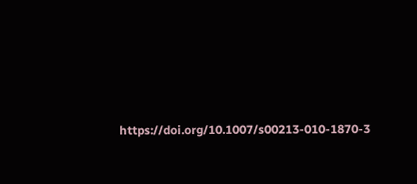https://doi.org/10.1007/s00213-010-1870-3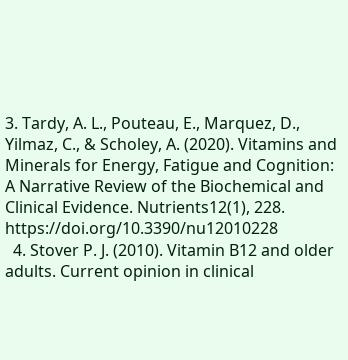3. Tardy, A. L., Pouteau, E., Marquez, D., Yilmaz, C., & Scholey, A. (2020). Vitamins and Minerals for Energy, Fatigue and Cognition: A Narrative Review of the Biochemical and Clinical Evidence. Nutrients12(1), 228. https://doi.org/10.3390/nu12010228
  4. Stover P. J. (2010). Vitamin B12 and older adults. Current opinion in clinical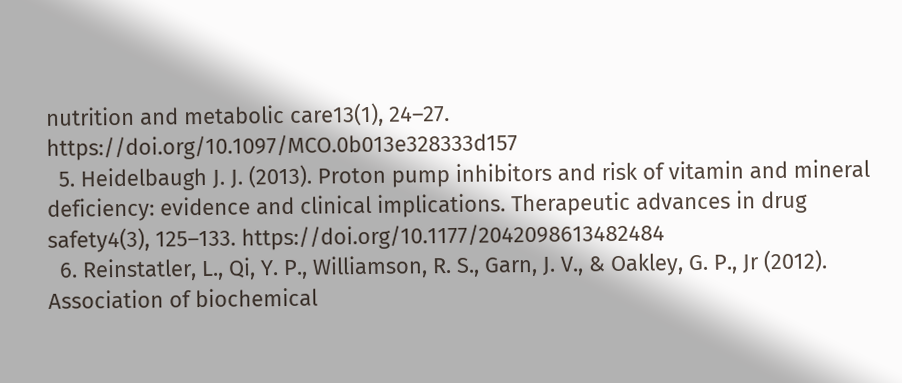nutrition and metabolic care13(1), 24–27. https://doi.org/10.1097/MCO.0b013e328333d157
  5. Heidelbaugh J. J. (2013). Proton pump inhibitors and risk of vitamin and mineral deficiency: evidence and clinical implications. Therapeutic advances in drug safety4(3), 125–133. https://doi.org/10.1177/2042098613482484
  6. Reinstatler, L., Qi, Y. P., Williamson, R. S., Garn, J. V., & Oakley, G. P., Jr (2012). Association of biochemical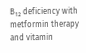B₁₂ deficiency with metformin therapy and vitamin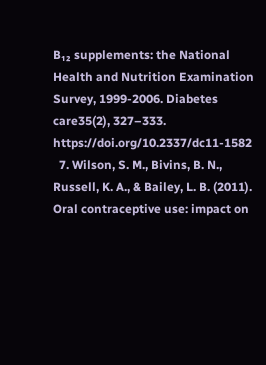B₁₂ supplements: the National Health and Nutrition Examination Survey, 1999-2006. Diabetes care35(2), 327–333. https://doi.org/10.2337/dc11-1582
  7. Wilson, S. M., Bivins, B. N., Russell, K. A., & Bailey, L. B. (2011). Oral contraceptive use: impact on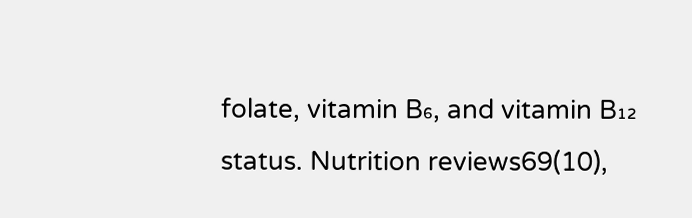folate, vitamin B₆, and vitamin B₁₂ status. Nutrition reviews69(10),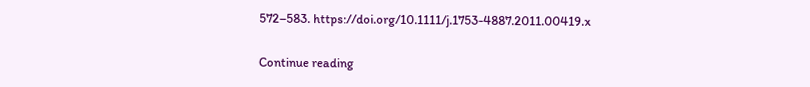572–583. https://doi.org/10.1111/j.1753-4887.2011.00419.x

Continue reading